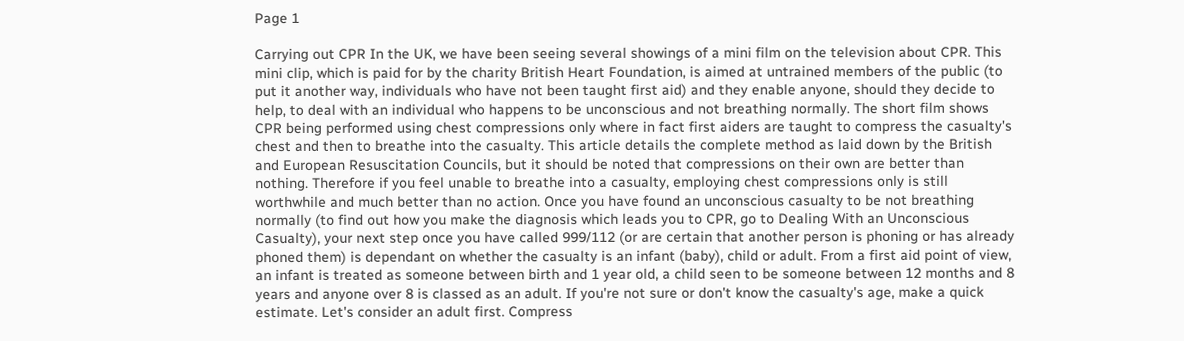Page 1

Carrying out CPR In the UK, we have been seeing several showings of a mini film on the television about CPR. This mini clip, which is paid for by the charity British Heart Foundation, is aimed at untrained members of the public (to put it another way, individuals who have not been taught first aid) and they enable anyone, should they decide to help, to deal with an individual who happens to be unconscious and not breathing normally. The short film shows CPR being performed using chest compressions only where in fact first aiders are taught to compress the casualty's chest and then to breathe into the casualty. This article details the complete method as laid down by the British and European Resuscitation Councils, but it should be noted that compressions on their own are better than nothing. Therefore if you feel unable to breathe into a casualty, employing chest compressions only is still worthwhile and much better than no action. Once you have found an unconscious casualty to be not breathing normally (to find out how you make the diagnosis which leads you to CPR, go to Dealing With an Unconscious Casualty), your next step once you have called 999/112 (or are certain that another person is phoning or has already phoned them) is dependant on whether the casualty is an infant (baby), child or adult. From a first aid point of view, an infant is treated as someone between birth and 1 year old, a child seen to be someone between 12 months and 8 years and anyone over 8 is classed as an adult. If you're not sure or don't know the casualty's age, make a quick estimate. Let's consider an adult first. Compress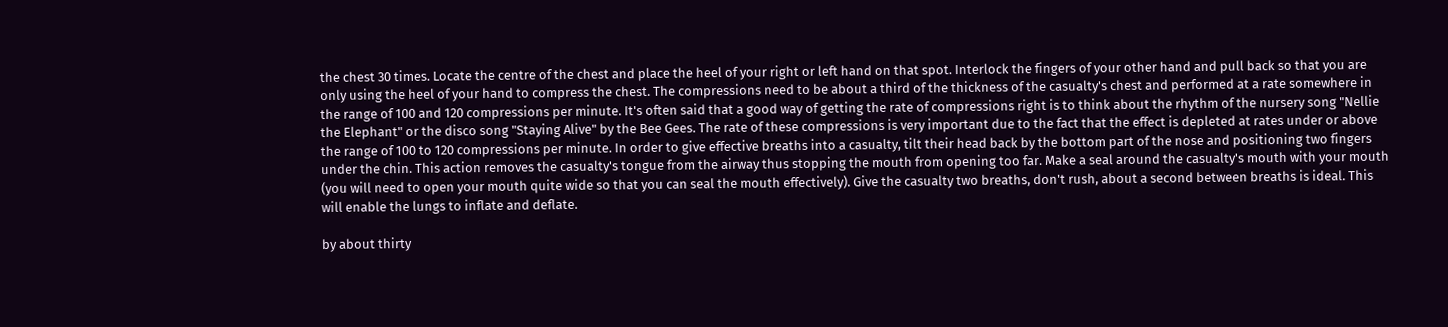the chest 30 times. Locate the centre of the chest and place the heel of your right or left hand on that spot. Interlock the fingers of your other hand and pull back so that you are only using the heel of your hand to compress the chest. The compressions need to be about a third of the thickness of the casualty's chest and performed at a rate somewhere in the range of 100 and 120 compressions per minute. It's often said that a good way of getting the rate of compressions right is to think about the rhythm of the nursery song "Nellie the Elephant" or the disco song "Staying Alive" by the Bee Gees. The rate of these compressions is very important due to the fact that the effect is depleted at rates under or above the range of 100 to 120 compressions per minute. In order to give effective breaths into a casualty, tilt their head back by the bottom part of the nose and positioning two fingers under the chin. This action removes the casualty's tongue from the airway thus stopping the mouth from opening too far. Make a seal around the casualty's mouth with your mouth (you will need to open your mouth quite wide so that you can seal the mouth effectively). Give the casualty two breaths, don't rush, about a second between breaths is ideal. This will enable the lungs to inflate and deflate.

by about thirty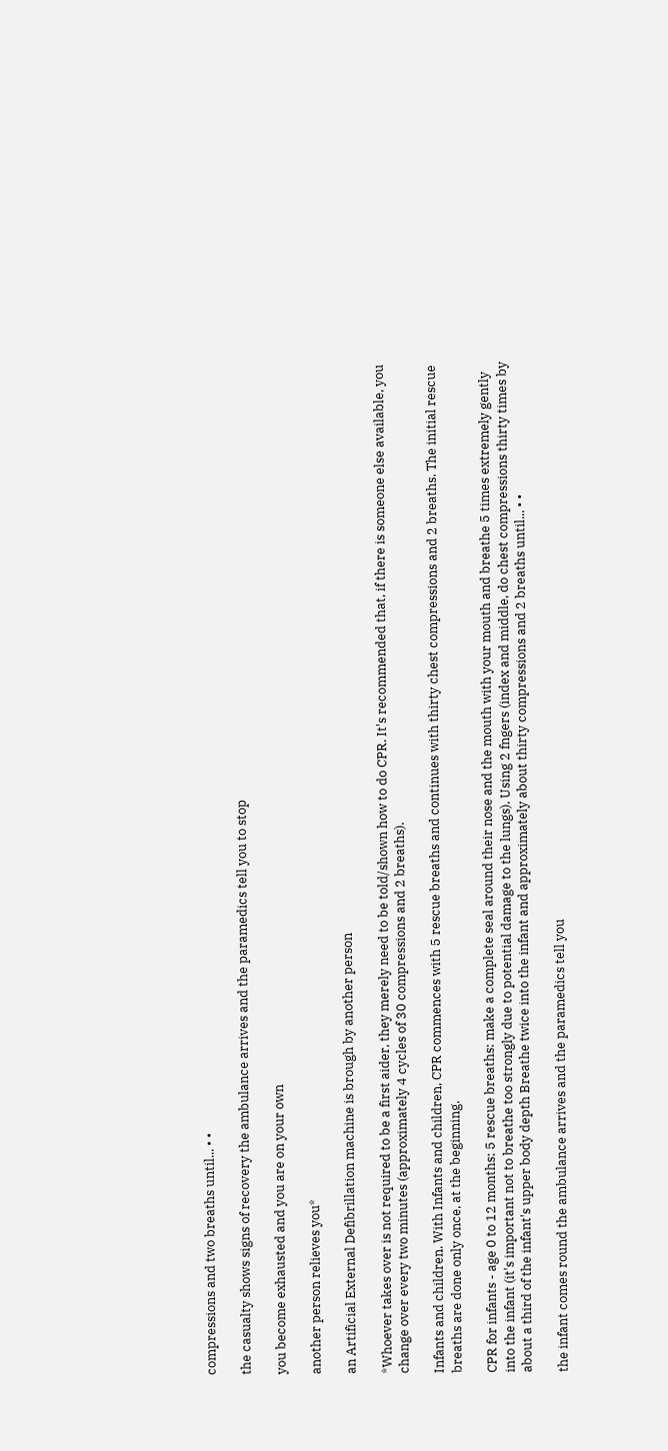compressions and two breaths until... • •

the casualty shows signs of recovery the ambulance arrives and the paramedics tell you to stop

you become exhausted and you are on your own

another person relieves you*

an Artificial External Defibrillation machine is brough by another person

*Whoever takes over is not required to be a first aider, they merely need to be told/shown how to do CPR. It's recommended that, if there is someone else available, you change over every two minutes (approximately 4 cycles of 30 compressions and 2 breaths).

Infants and children. With Infants and children, CPR commences with 5 rescue breaths and continues with thirty chest compressions and 2 breaths. The initial rescue breaths are done only once, at the beginning.

CPR for infants - age 0 to 12 months: 5 rescue breaths: make a complete seal around their nose and the mouth with your mouth and breathe 5 times extremely gently into the infant (it's important not to breathe too strongly due to potential damage to the lungs). Using 2 fngers (index and middle, do chest compressions thirty times by about a third of the infant's upper body depth Breathe twice into the infant and approximately about thirty compressions and 2 breaths until... • •

the infant comes round the ambulance arrives and the paramedics tell you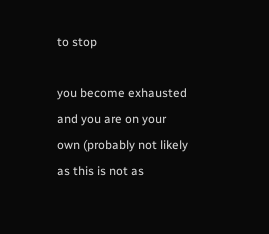to stop

you become exhausted and you are on your own (probably not likely as this is not as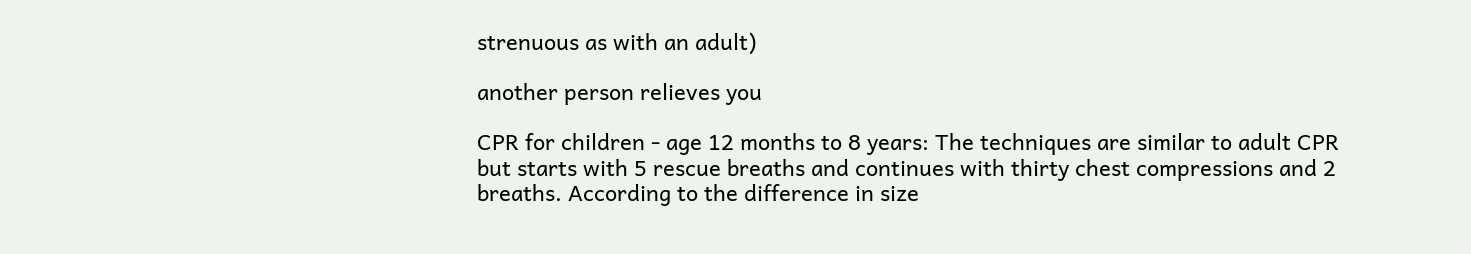strenuous as with an adult)

another person relieves you

CPR for children - age 12 months to 8 years: The techniques are similar to adult CPR but starts with 5 rescue breaths and continues with thirty chest compressions and 2 breaths. According to the difference in size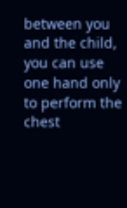between you and the child, you can use one hand only to perform the chest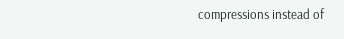compressions instead of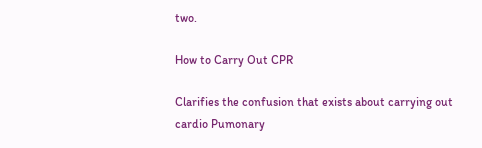two.

How to Carry Out CPR

Clarifies the confusion that exists about carrying out cardio Pumonary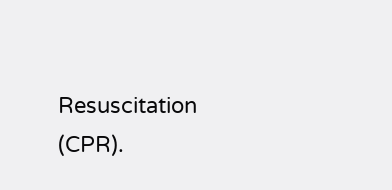Resuscitation (CPR).